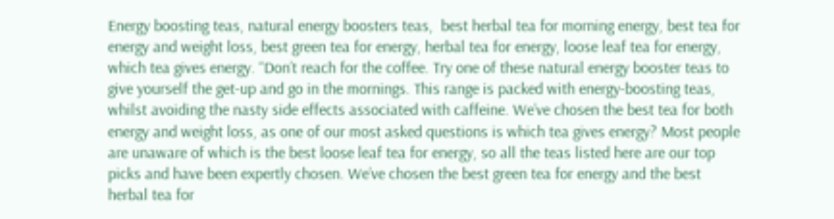Energy boosting teas, natural energy boosters teas,  best herbal tea for morning energy, best tea for energy and weight loss, best green tea for energy, herbal tea for energy, loose leaf tea for energy, which tea gives energy. “Don’t reach for the coffee. Try one of these natural energy booster teas to give yourself the get-up and go in the mornings. This range is packed with energy-boosting teas, whilst avoiding the nasty side effects associated with caffeine. We’ve chosen the best tea for both energy and weight loss, as one of our most asked questions is which tea gives energy? Most people are unaware of which is the best loose leaf tea for energy, so all the teas listed here are our top picks and have been expertly chosen. We’ve chosen the best green tea for energy and the best herbal tea for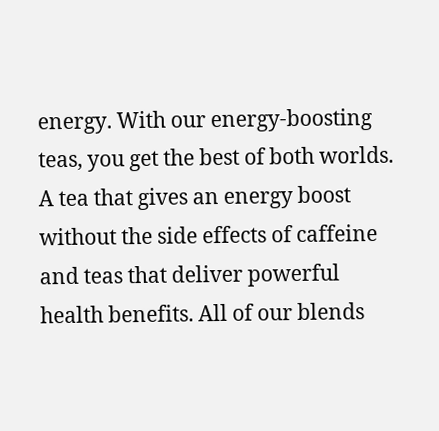energy. With our energy-boosting teas, you get the best of both worlds. A tea that gives an energy boost without the side effects of caffeine and teas that deliver powerful health benefits. All of our blends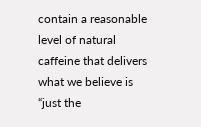contain a reasonable level of natural caffeine that delivers what we believe is “just the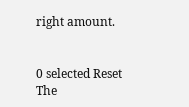right amount.


0 selected Reset
The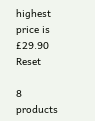highest price is £29.90 Reset

8 products